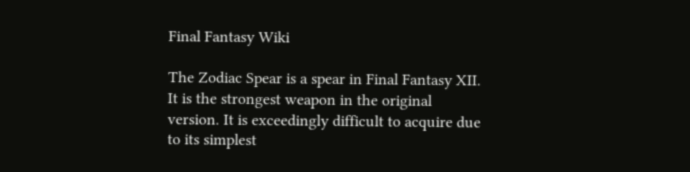Final Fantasy Wiki

The Zodiac Spear is a spear in Final Fantasy XII. It is the strongest weapon in the original version. It is exceedingly difficult to acquire due to its simplest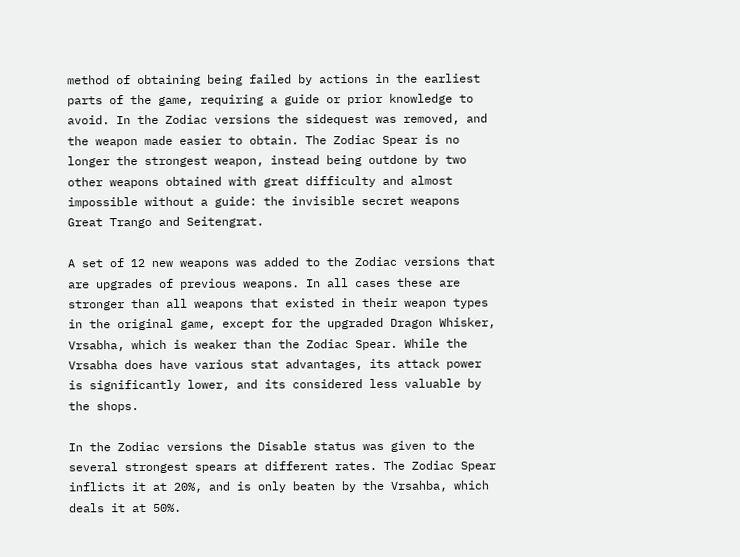method of obtaining being failed by actions in the earliest parts of the game, requiring a guide or prior knowledge to avoid. In the Zodiac versions the sidequest was removed, and the weapon made easier to obtain. The Zodiac Spear is no longer the strongest weapon, instead being outdone by two other weapons obtained with great difficulty and almost impossible without a guide: the invisible secret weapons Great Trango and Seitengrat.

A set of 12 new weapons was added to the Zodiac versions that are upgrades of previous weapons. In all cases these are stronger than all weapons that existed in their weapon types in the original game, except for the upgraded Dragon Whisker, Vrsabha, which is weaker than the Zodiac Spear. While the Vrsabha does have various stat advantages, its attack power is significantly lower, and its considered less valuable by the shops.

In the Zodiac versions the Disable status was given to the several strongest spears at different rates. The Zodiac Spear inflicts it at 20%, and is only beaten by the Vrsahba, which deals it at 50%.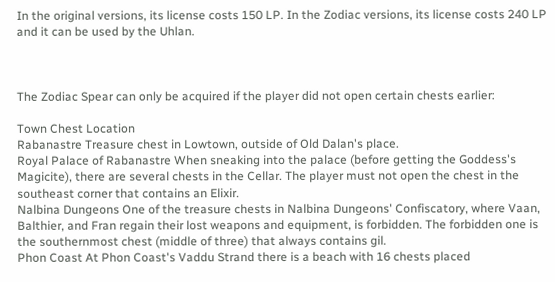In the original versions, its license costs 150 LP. In the Zodiac versions, its license costs 240 LP and it can be used by the Uhlan.



The Zodiac Spear can only be acquired if the player did not open certain chests earlier:

Town Chest Location
Rabanastre Treasure chest in Lowtown, outside of Old Dalan's place.
Royal Palace of Rabanastre When sneaking into the palace (before getting the Goddess's Magicite), there are several chests in the Cellar. The player must not open the chest in the southeast corner that contains an Elixir.
Nalbina Dungeons One of the treasure chests in Nalbina Dungeons' Confiscatory, where Vaan, Balthier, and Fran regain their lost weapons and equipment, is forbidden. The forbidden one is the southernmost chest (middle of three) that always contains gil.
Phon Coast At Phon Coast's Vaddu Strand there is a beach with 16 chests placed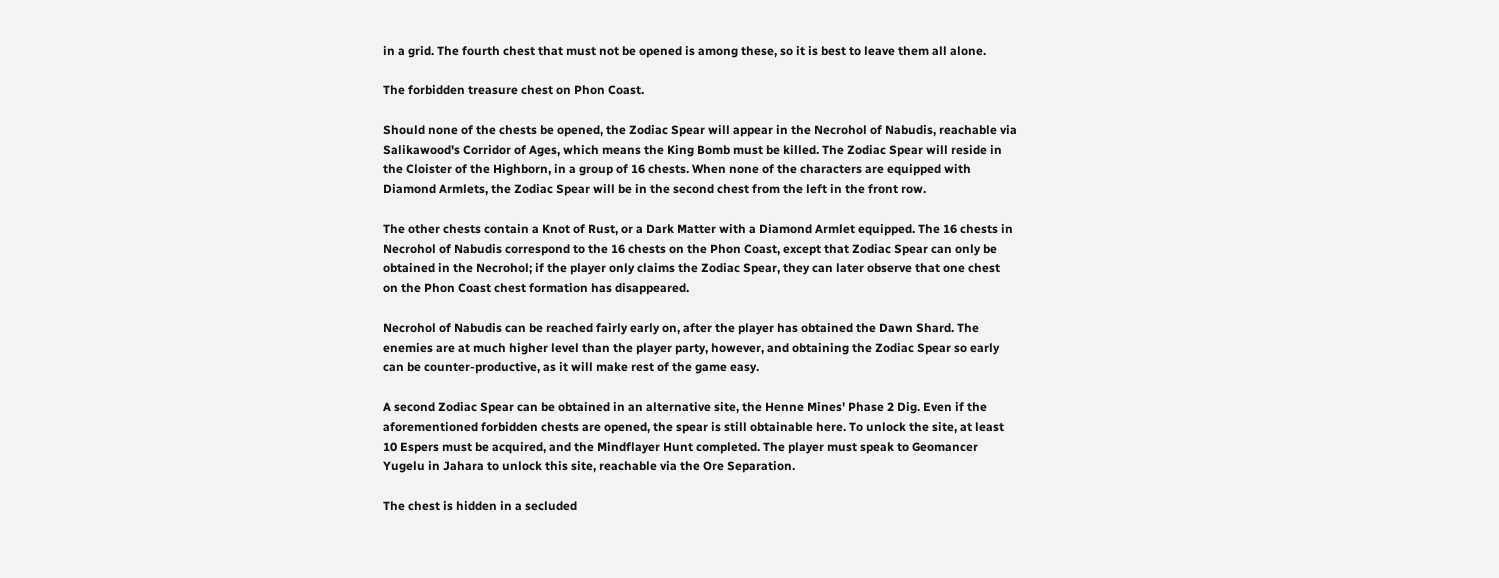in a grid. The fourth chest that must not be opened is among these, so it is best to leave them all alone.

The forbidden treasure chest on Phon Coast.

Should none of the chests be opened, the Zodiac Spear will appear in the Necrohol of Nabudis, reachable via Salikawood's Corridor of Ages, which means the King Bomb must be killed. The Zodiac Spear will reside in the Cloister of the Highborn, in a group of 16 chests. When none of the characters are equipped with Diamond Armlets, the Zodiac Spear will be in the second chest from the left in the front row.

The other chests contain a Knot of Rust, or a Dark Matter with a Diamond Armlet equipped. The 16 chests in Necrohol of Nabudis correspond to the 16 chests on the Phon Coast, except that Zodiac Spear can only be obtained in the Necrohol; if the player only claims the Zodiac Spear, they can later observe that one chest on the Phon Coast chest formation has disappeared.

Necrohol of Nabudis can be reached fairly early on, after the player has obtained the Dawn Shard. The enemies are at much higher level than the player party, however, and obtaining the Zodiac Spear so early can be counter-productive, as it will make rest of the game easy.

A second Zodiac Spear can be obtained in an alternative site, the Henne Mines' Phase 2 Dig. Even if the aforementioned forbidden chests are opened, the spear is still obtainable here. To unlock the site, at least 10 Espers must be acquired, and the Mindflayer Hunt completed. The player must speak to Geomancer Yugelu in Jahara to unlock this site, reachable via the Ore Separation.

The chest is hidden in a secluded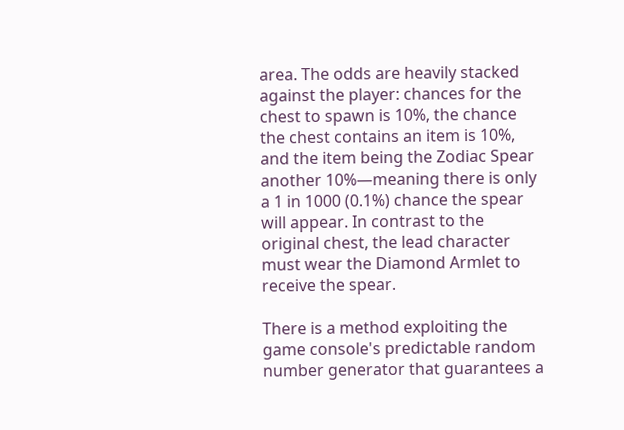area. The odds are heavily stacked against the player: chances for the chest to spawn is 10%, the chance the chest contains an item is 10%, and the item being the Zodiac Spear another 10%—meaning there is only a 1 in 1000 (0.1%) chance the spear will appear. In contrast to the original chest, the lead character must wear the Diamond Armlet to receive the spear.

There is a method exploiting the game console's predictable random number generator that guarantees a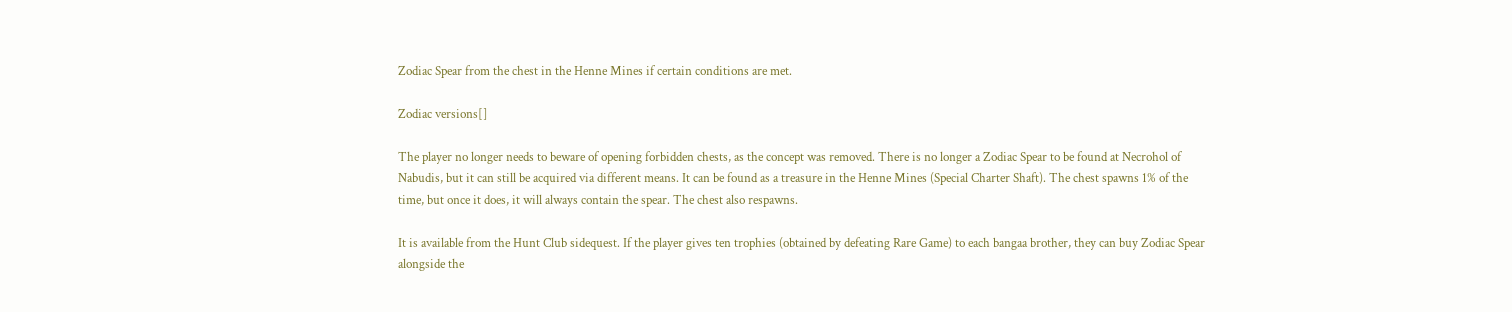Zodiac Spear from the chest in the Henne Mines if certain conditions are met.

Zodiac versions[]

The player no longer needs to beware of opening forbidden chests, as the concept was removed. There is no longer a Zodiac Spear to be found at Necrohol of Nabudis, but it can still be acquired via different means. It can be found as a treasure in the Henne Mines (Special Charter Shaft). The chest spawns 1% of the time, but once it does, it will always contain the spear. The chest also respawns.

It is available from the Hunt Club sidequest. If the player gives ten trophies (obtained by defeating Rare Game) to each bangaa brother, they can buy Zodiac Spear alongside the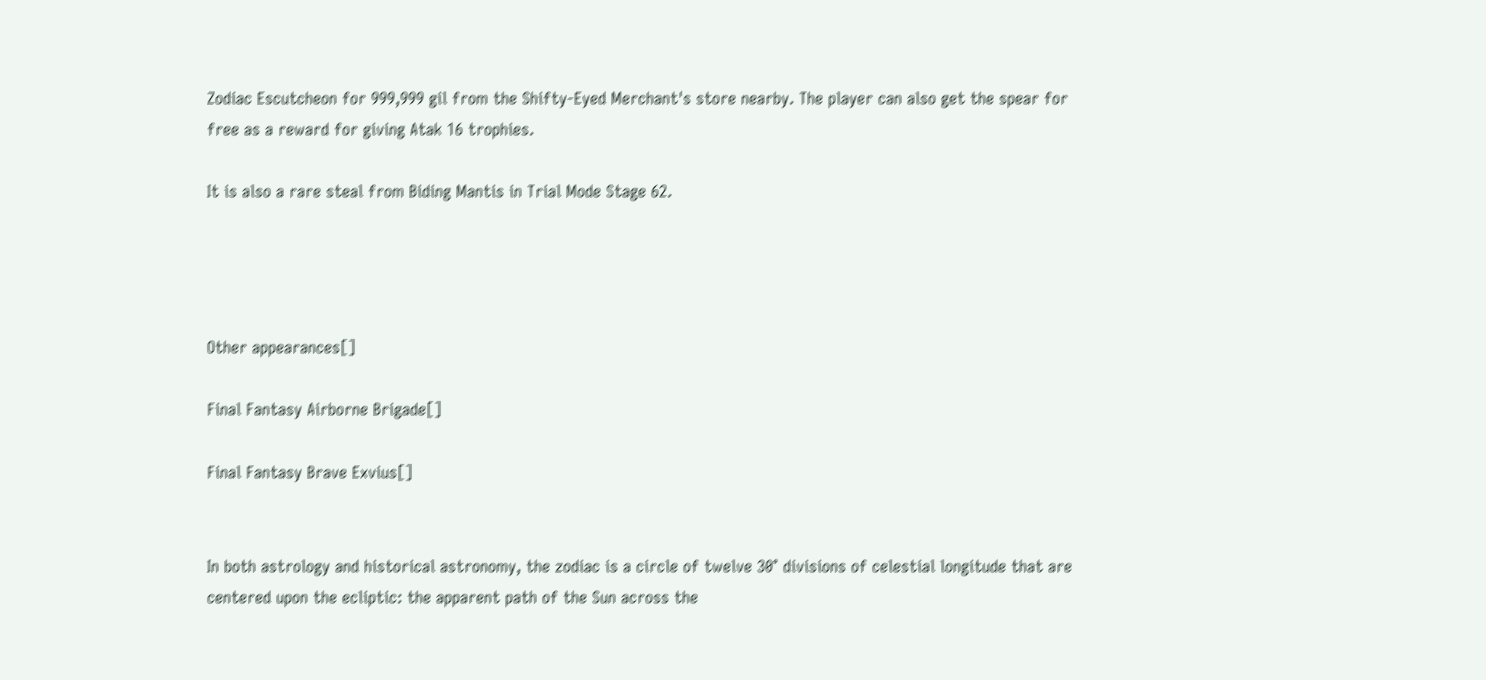Zodiac Escutcheon for 999,999 gil from the Shifty-Eyed Merchant's store nearby. The player can also get the spear for free as a reward for giving Atak 16 trophies.

It is also a rare steal from Biding Mantis in Trial Mode Stage 62.




Other appearances[]

Final Fantasy Airborne Brigade[]

Final Fantasy Brave Exvius[]


In both astrology and historical astronomy, the zodiac is a circle of twelve 30° divisions of celestial longitude that are centered upon the ecliptic: the apparent path of the Sun across the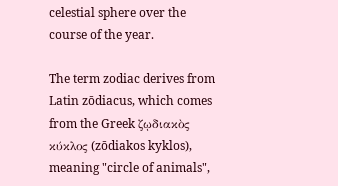celestial sphere over the course of the year.

The term zodiac derives from Latin zōdiacus, which comes from the Greek ζῳδιακὸς κύκλος (zōdiakos kyklos), meaning "circle of animals",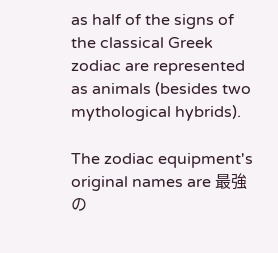as half of the signs of the classical Greek zodiac are represented as animals (besides two mythological hybrids).

The zodiac equipment's original names are 最強の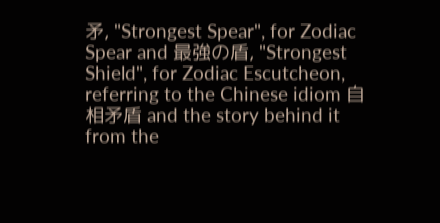矛, "Strongest Spear", for Zodiac Spear and 最強の盾, "Strongest Shield", for Zodiac Escutcheon, referring to the Chinese idiom 自相矛盾 and the story behind it from the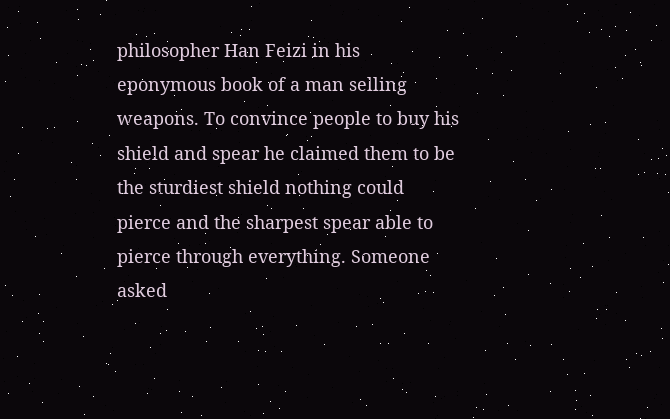philosopher Han Feizi in his eponymous book of a man selling weapons. To convince people to buy his shield and spear he claimed them to be the sturdiest shield nothing could pierce and the sharpest spear able to pierce through everything. Someone asked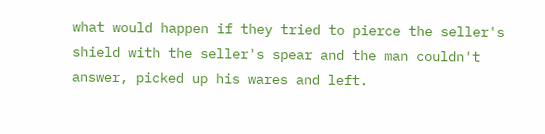what would happen if they tried to pierce the seller's shield with the seller's spear and the man couldn't answer, picked up his wares and left.